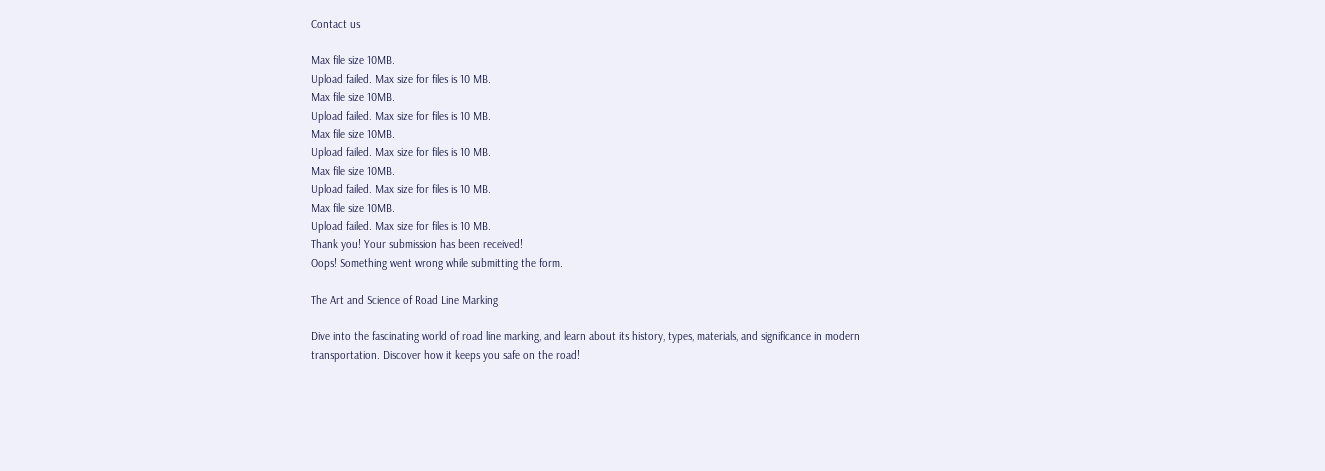Contact us

Max file size 10MB.
Upload failed. Max size for files is 10 MB.
Max file size 10MB.
Upload failed. Max size for files is 10 MB.
Max file size 10MB.
Upload failed. Max size for files is 10 MB.
Max file size 10MB.
Upload failed. Max size for files is 10 MB.
Max file size 10MB.
Upload failed. Max size for files is 10 MB.
Thank you! Your submission has been received!
Oops! Something went wrong while submitting the form.

The Art and Science of Road Line Marking

Dive into the fascinating world of road line marking, and learn about its history, types, materials, and significance in modern transportation. Discover how it keeps you safe on the road!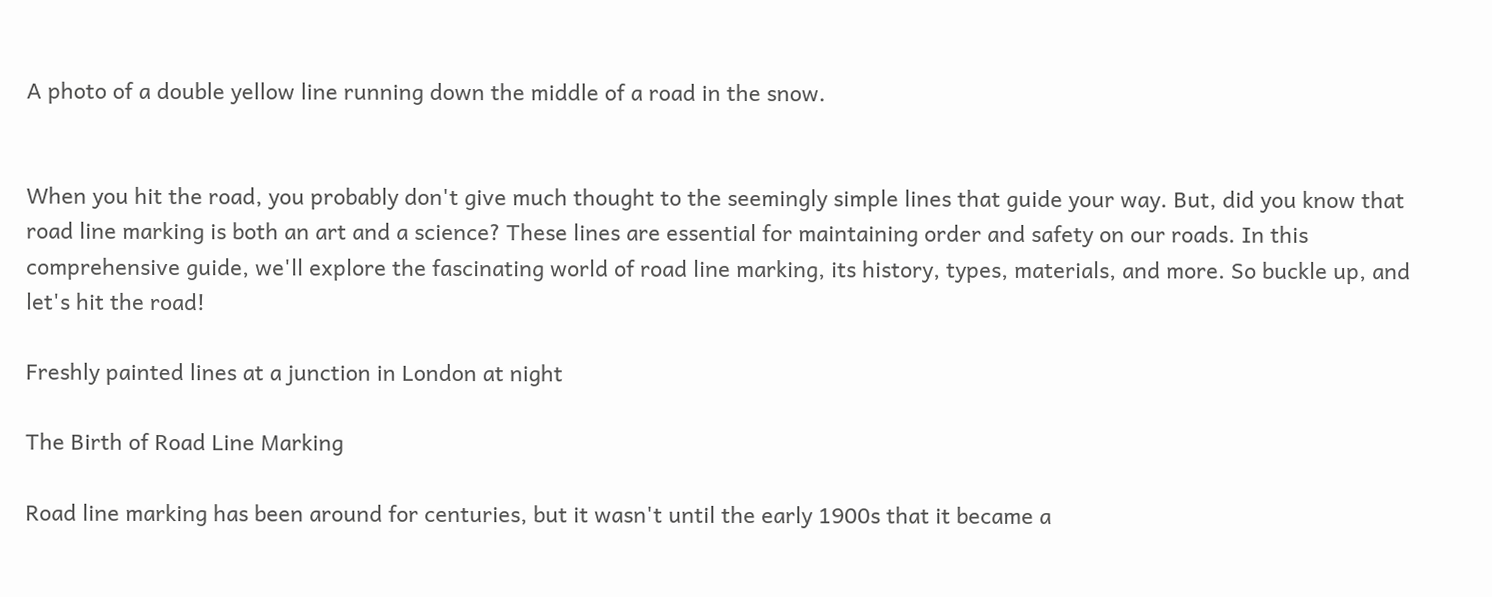A photo of a double yellow line running down the middle of a road in the snow.


When you hit the road, you probably don't give much thought to the seemingly simple lines that guide your way. But, did you know that road line marking is both an art and a science? These lines are essential for maintaining order and safety on our roads. In this comprehensive guide, we'll explore the fascinating world of road line marking, its history, types, materials, and more. So buckle up, and let's hit the road!

Freshly painted lines at a junction in London at night

The Birth of Road Line Marking

Road line marking has been around for centuries, but it wasn't until the early 1900s that it became a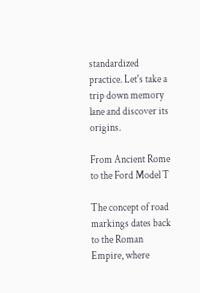standardized practice. Let's take a trip down memory lane and discover its origins.

From Ancient Rome to the Ford Model T

The concept of road markings dates back to the Roman Empire, where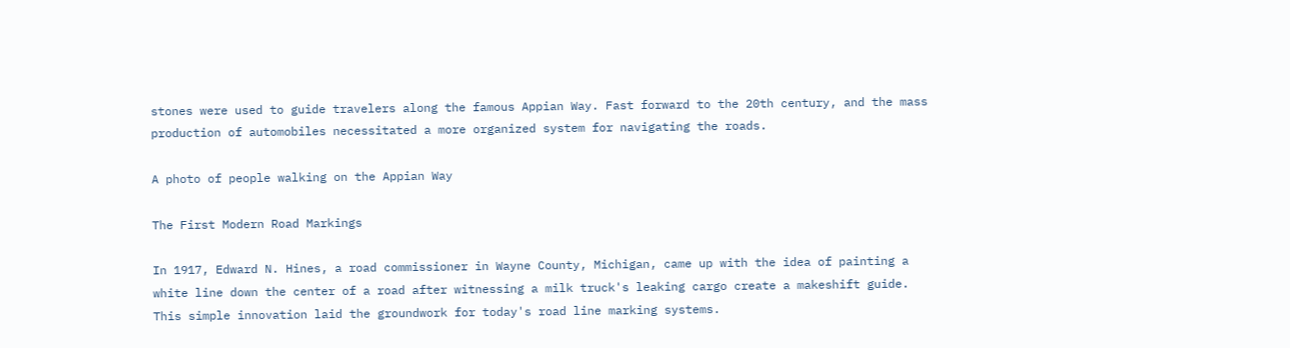stones were used to guide travelers along the famous Appian Way. Fast forward to the 20th century, and the mass production of automobiles necessitated a more organized system for navigating the roads.

A photo of people walking on the Appian Way

The First Modern Road Markings

In 1917, Edward N. Hines, a road commissioner in Wayne County, Michigan, came up with the idea of painting a white line down the center of a road after witnessing a milk truck's leaking cargo create a makeshift guide. This simple innovation laid the groundwork for today's road line marking systems.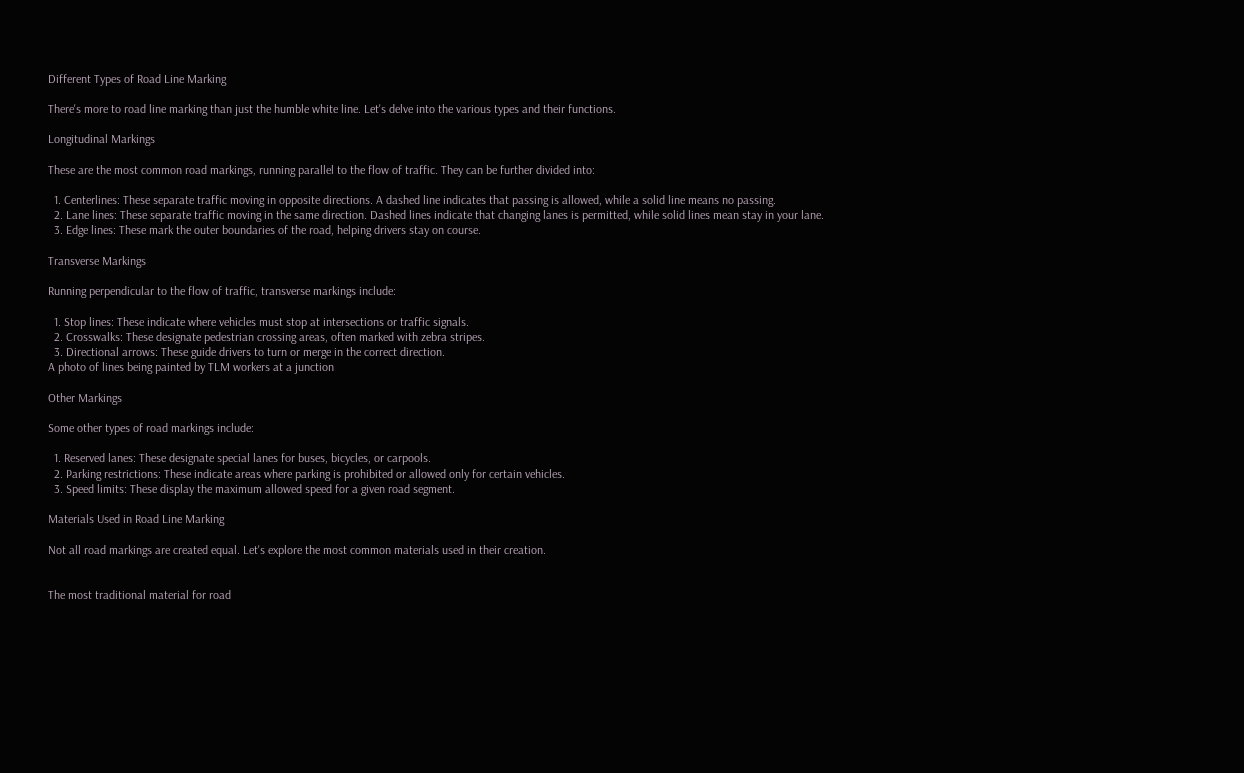Different Types of Road Line Marking

There's more to road line marking than just the humble white line. Let's delve into the various types and their functions.

Longitudinal Markings

These are the most common road markings, running parallel to the flow of traffic. They can be further divided into:

  1. Centerlines: These separate traffic moving in opposite directions. A dashed line indicates that passing is allowed, while a solid line means no passing.
  2. Lane lines: These separate traffic moving in the same direction. Dashed lines indicate that changing lanes is permitted, while solid lines mean stay in your lane.
  3. Edge lines: These mark the outer boundaries of the road, helping drivers stay on course.

Transverse Markings

Running perpendicular to the flow of traffic, transverse markings include:

  1. Stop lines: These indicate where vehicles must stop at intersections or traffic signals.
  2. Crosswalks: These designate pedestrian crossing areas, often marked with zebra stripes.
  3. Directional arrows: These guide drivers to turn or merge in the correct direction.
A photo of lines being painted by TLM workers at a junction

Other Markings

Some other types of road markings include:

  1. Reserved lanes: These designate special lanes for buses, bicycles, or carpools.
  2. Parking restrictions: These indicate areas where parking is prohibited or allowed only for certain vehicles.
  3. Speed limits: These display the maximum allowed speed for a given road segment.

Materials Used in Road Line Marking

Not all road markings are created equal. Let's explore the most common materials used in their creation.


The most traditional material for road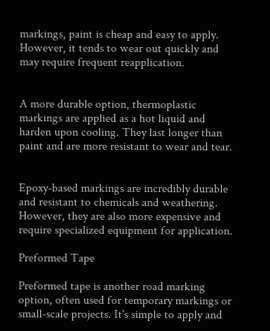markings, paint is cheap and easy to apply. However, it tends to wear out quickly and may require frequent reapplication.


A more durable option, thermoplastic markings are applied as a hot liquid and harden upon cooling. They last longer than paint and are more resistant to wear and tear.


Epoxy-based markings are incredibly durable and resistant to chemicals and weathering. However, they are also more expensive and require specialized equipment for application.

Preformed Tape

Preformed tape is another road marking option, often used for temporary markings or small-scale projects. It's simple to apply and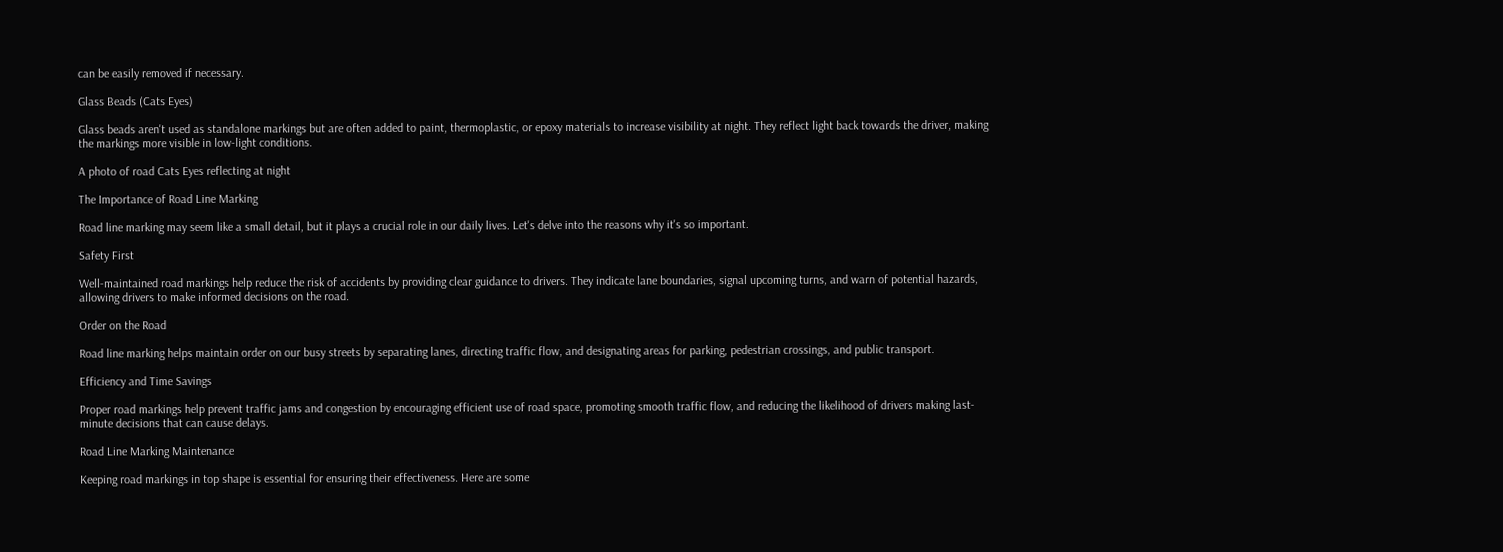can be easily removed if necessary.

Glass Beads (Cats Eyes)

Glass beads aren't used as standalone markings but are often added to paint, thermoplastic, or epoxy materials to increase visibility at night. They reflect light back towards the driver, making the markings more visible in low-light conditions.

A photo of road Cats Eyes reflecting at night

The Importance of Road Line Marking

Road line marking may seem like a small detail, but it plays a crucial role in our daily lives. Let's delve into the reasons why it's so important.

Safety First

Well-maintained road markings help reduce the risk of accidents by providing clear guidance to drivers. They indicate lane boundaries, signal upcoming turns, and warn of potential hazards, allowing drivers to make informed decisions on the road.

Order on the Road

Road line marking helps maintain order on our busy streets by separating lanes, directing traffic flow, and designating areas for parking, pedestrian crossings, and public transport.

Efficiency and Time Savings

Proper road markings help prevent traffic jams and congestion by encouraging efficient use of road space, promoting smooth traffic flow, and reducing the likelihood of drivers making last-minute decisions that can cause delays.

Road Line Marking Maintenance

Keeping road markings in top shape is essential for ensuring their effectiveness. Here are some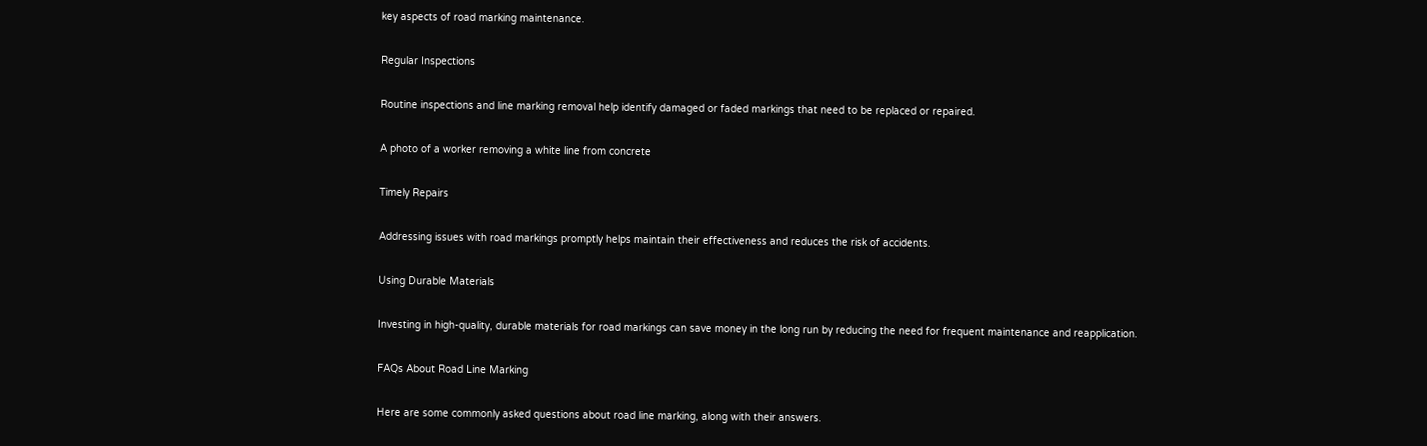key aspects of road marking maintenance.

Regular Inspections

Routine inspections and line marking removal help identify damaged or faded markings that need to be replaced or repaired.

A photo of a worker removing a white line from concrete

Timely Repairs

Addressing issues with road markings promptly helps maintain their effectiveness and reduces the risk of accidents.

Using Durable Materials

Investing in high-quality, durable materials for road markings can save money in the long run by reducing the need for frequent maintenance and reapplication.

FAQs About Road Line Marking

Here are some commonly asked questions about road line marking, along with their answers.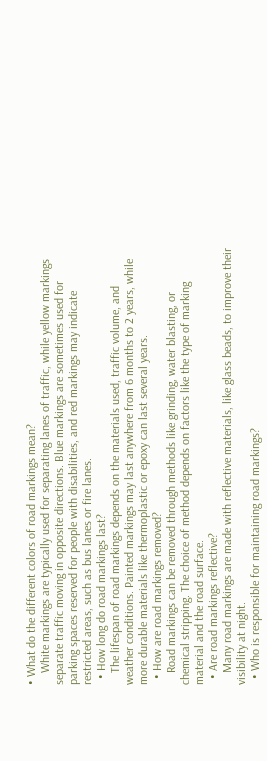• What do the different colors of road markings mean?
    White markings are typically used for separating lanes of traffic, while yellow markings separate traffic moving in opposite directions. Blue markings are sometimes used for parking spaces reserved for people with disabilities, and red markings may indicate restricted areas, such as bus lanes or fire lanes.
  • How long do road markings last?
    The lifespan of road markings depends on the materials used, traffic volume, and weather conditions. Painted markings may last anywhere from 6 months to 2 years, while more durable materials like thermoplastic or epoxy can last several years.
  • How are road markings removed?
    Road markings can be removed through methods like grinding, water blasting, or chemical stripping. The choice of method depends on factors like the type of marking material and the road surface.
  • Are road markings reflective?
    Many road markings are made with reflective materials, like glass beads, to improve their visibility at night.
  • Who is responsible for maintaining road markings?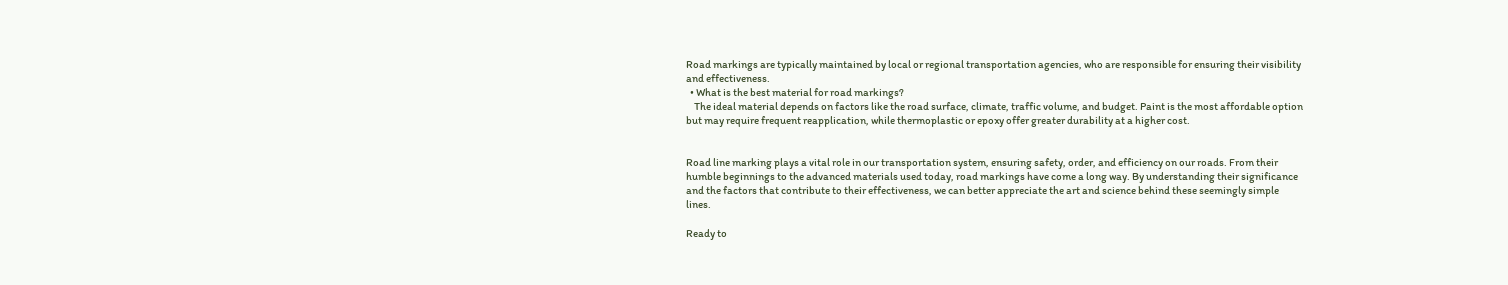Road markings are typically maintained by local or regional transportation agencies, who are responsible for ensuring their visibility and effectiveness.
  • What is the best material for road markings?
    The ideal material depends on factors like the road surface, climate, traffic volume, and budget. Paint is the most affordable option but may require frequent reapplication, while thermoplastic or epoxy offer greater durability at a higher cost.


Road line marking plays a vital role in our transportation system, ensuring safety, order, and efficiency on our roads. From their humble beginnings to the advanced materials used today, road markings have come a long way. By understanding their significance and the factors that contribute to their effectiveness, we can better appreciate the art and science behind these seemingly simple lines.

Ready to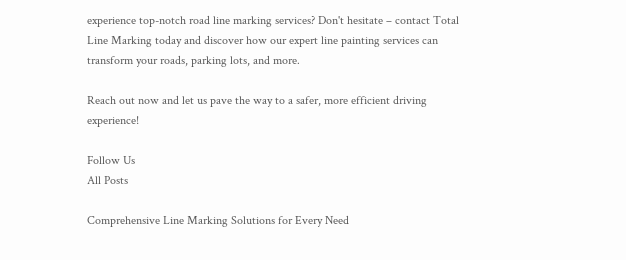experience top-notch road line marking services? Don't hesitate – contact Total Line Marking today and discover how our expert line painting services can transform your roads, parking lots, and more.

Reach out now and let us pave the way to a safer, more efficient driving experience!

Follow Us
All Posts

Comprehensive Line Marking Solutions for Every Need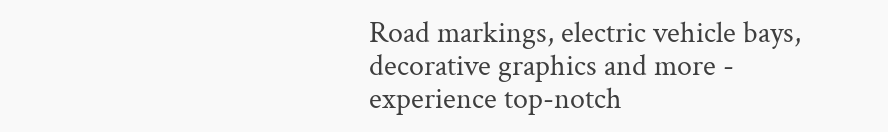Road markings, electric vehicle bays, decorative graphics and more - experience top-notch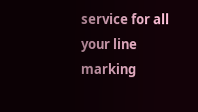service for all your line marking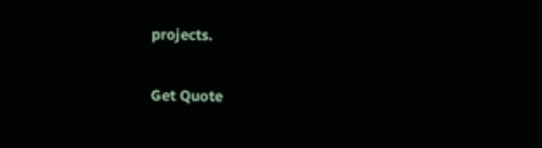projects.

Get Quote